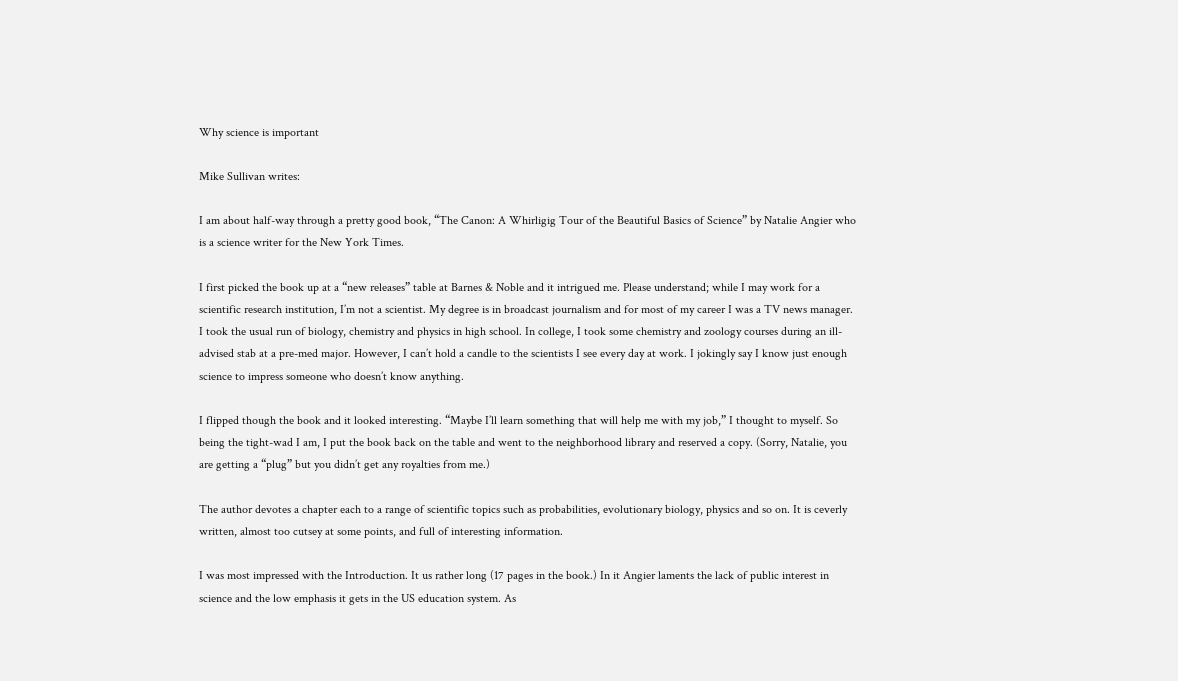Why science is important

Mike Sullivan writes:

I am about half-way through a pretty good book, “The Canon: A Whirligig Tour of the Beautiful Basics of Science” by Natalie Angier who is a science writer for the New York Times.

I first picked the book up at a “new releases” table at Barnes & Noble and it intrigued me. Please understand; while I may work for a scientific research institution, I’m not a scientist. My degree is in broadcast journalism and for most of my career I was a TV news manager. I took the usual run of biology, chemistry and physics in high school. In college, I took some chemistry and zoology courses during an ill-advised stab at a pre-med major. However, I can’t hold a candle to the scientists I see every day at work. I jokingly say I know just enough science to impress someone who doesn’t know anything.

I flipped though the book and it looked interesting. “Maybe I’ll learn something that will help me with my job,” I thought to myself. So being the tight-wad I am, I put the book back on the table and went to the neighborhood library and reserved a copy. (Sorry, Natalie, you are getting a “plug” but you didn’t get any royalties from me.)

The author devotes a chapter each to a range of scientific topics such as probabilities, evolutionary biology, physics and so on. It is ceverly written, almost too cutsey at some points, and full of interesting information.

I was most impressed with the Introduction. It us rather long (17 pages in the book.) In it Angier laments the lack of public interest in science and the low emphasis it gets in the US education system. As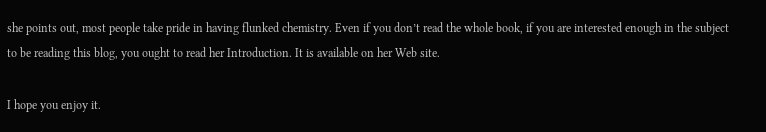she points out, most people take pride in having flunked chemistry. Even if you don’t read the whole book, if you are interested enough in the subject to be reading this blog, you ought to read her Introduction. It is available on her Web site.

I hope you enjoy it.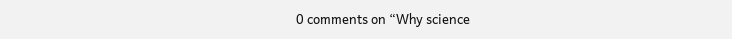0 comments on “Why science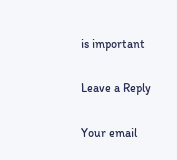is important

Leave a Reply

Your email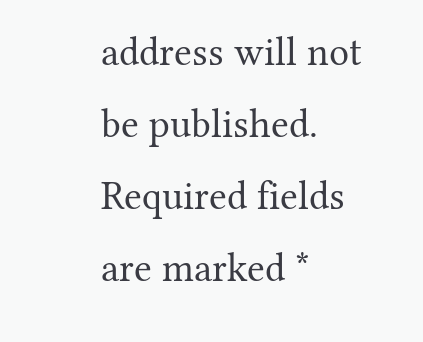address will not be published. Required fields are marked *